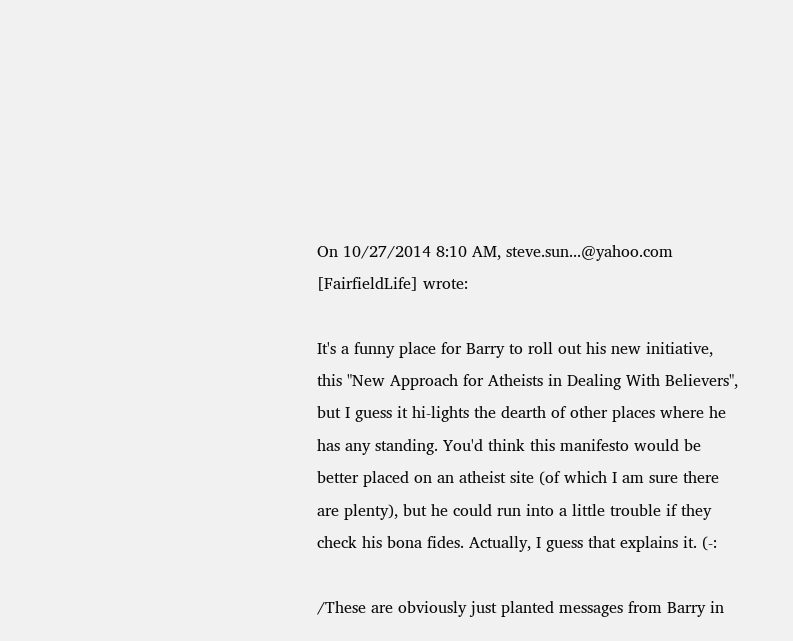On 10/27/2014 8:10 AM, steve.sun...@yahoo.com [FairfieldLife] wrote:

It's a funny place for Barry to roll out his new initiative, this "New Approach for Atheists in Dealing With Believers", but I guess it hi-lights the dearth of other places where he has any standing. You'd think this manifesto would be better placed on an atheist site (of which I am sure there are plenty), but he could run into a little trouble if they check his bona fides. Actually, I guess that explains it. (-:

/These are obviously just planted messages from Barry in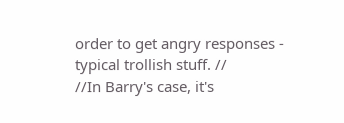order to get angry responses - typical trollish stuff. //
//In Barry's case, it's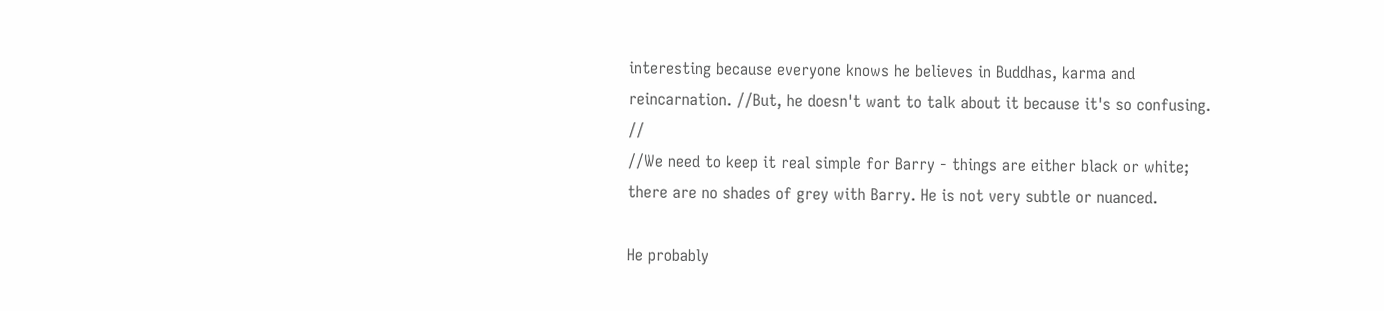interesting because everyone knows he believes in Buddhas, karma and reincarnation. //But, he doesn't want to talk about it because it's so confusing. //
//We need to keep it real simple for Barry - things are either black or white; there are no shades of grey with Barry. He is not very subtle or nuanced.

He probably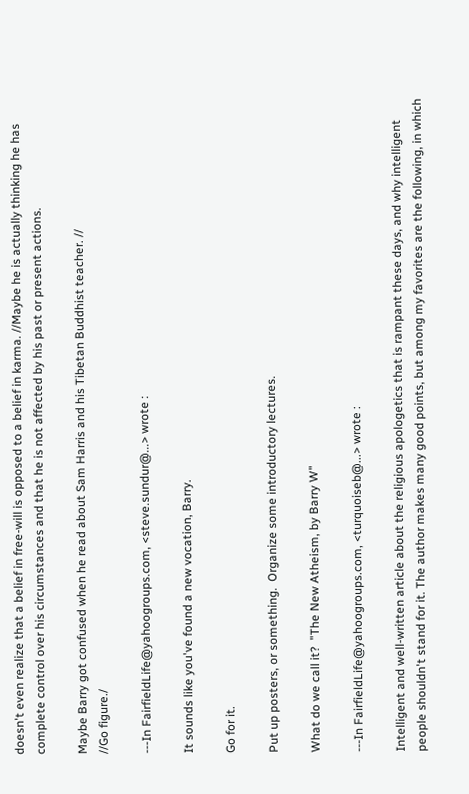doesn't even realize that a belief in free-will is opposed to a belief in karma. //Maybe he is actually thinking he has complete control over his circumstances and that he is not affected by his past or present actions.

Maybe Barry got confused when he read about Sam Harris and his Tibetan Buddhist teacher. //
//Go figure./

---In FairfieldLife@yahoogroups.com, <steve.sundur@...> wrote :

It sounds like you've found a new vocation, Barry.

Go for it.

Put up posters, or something.  Organize some introductory lectures.

What do we call it?  "The New Atheism, by Barry W"

---In FairfieldLife@yahoogroups.com, <turquoiseb@...> wrote :

Intelligent and well-written article about the religious apologetics that is rampant these days, and why intelligent people shouldn't stand for it. The author makes many good points, but among my favorites are the following, in which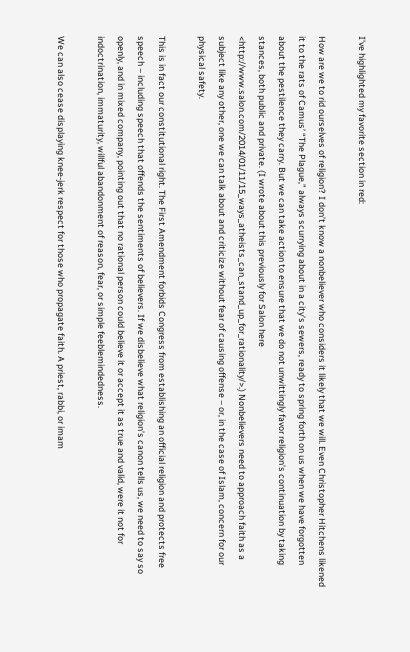I've highlighted my favorite section in red:

How are we to rid ourselves of religion? I don’t know a nonbeliever who considers it likely that we will. Even Christopher Hitchens likened it to the rats of Camus’ “The Plague,” always scurrying about in a city’s sewers, ready to spring forth on us when we have forgotten about the pestilence they carry. But we can take action to ensure that we do not unwittingly favor religion’s continuation by taking stances, both public and private. (I wrote about this previously for Salon here <http://www.salon.com/2014/01/11/15_ways_atheists_can_stand_up_for_rationality/>.) Nonbelievers need to approach faith as a subject like any other, one we can talk about and criticize without fear of causing offense – or, in the case of Islam, concern for our physical safety.

This is in fact our constitutional right. The First Amendment forbids Congress from establishing an official religion and protects free speech – including speech that offends the sentiments of believers. If we disbelieve what religion’s canon tells us, we need to say so openly, and in mixed company, pointing out that no rational person could believe it or accept it as true and valid, were it not for indoctrination, immaturity, willful abandonment of reason, fear, or simple feeblemindedness.

We can also cease displaying knee-jerk respect for those who propagate faith. A priest, rabbi, or imam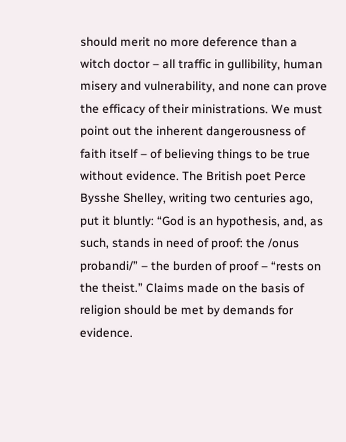should merit no more deference than a witch doctor – all traffic in gullibility, human misery and vulnerability, and none can prove the efficacy of their ministrations. We must point out the inherent dangerousness of faith itself – of believing things to be true without evidence. The British poet Perce Bysshe Shelley, writing two centuries ago, put it bluntly: “God is an hypothesis, and, as such, stands in need of proof: the /onus probandi/” – the burden of proof – “rests on the theist.” Claims made on the basis of religion should be met by demands for evidence.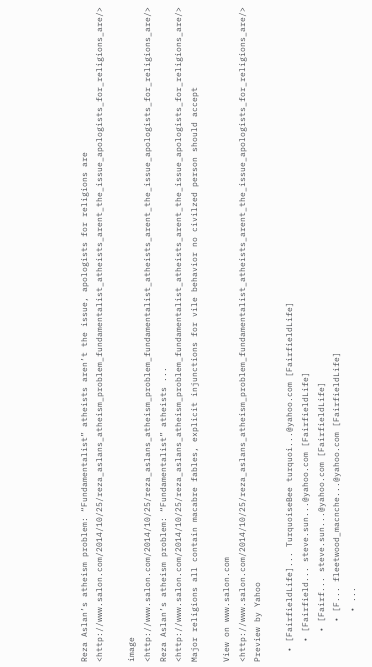Reza Aslan’s atheism problem: “Fundamentalist” atheists aren’t the issue, apologists for religions are <http://www.salon.com/2014/10/25/reza_aslans_atheism_problem_fundamentalist_atheists_arent_the_issue_apologists_for_religions_are/>

image <http://www.salon.com/2014/10/25/reza_aslans_atheism_problem_fundamentalist_atheists_arent_the_issue_apologists_for_religions_are/>
Reza Aslan’s atheism problem: “Fundamentalist” atheists ... <http://www.salon.com/2014/10/25/reza_aslans_atheism_problem_fundamentalist_atheists_arent_the_issue_apologists_for_religions_are/> Major religions all contain macabre fables, explicit injunctions for vile behavior no civilzed person should accept

View on www.salon.com <http://www.salon.com/2014/10/25/reza_aslans_atheism_problem_fundamentalist_atheists_arent_the_issue_apologists_for_religions_are/>
Preview by Yahoo

  • [FairfieldLife]... TurquoiseBee turquoi...@yahoo.com [FairfieldLife]
    • [Fairfield... steve.sun...@yahoo.com [FairfieldLife]
      • [Fairf... steve.sun...@yahoo.com [FairfieldLife]
        • [F... fleetwood_macnche...@yahoo.com [FairfieldLife]
          • ...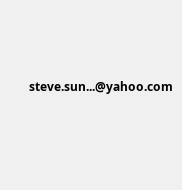steve.sun...@yahoo.com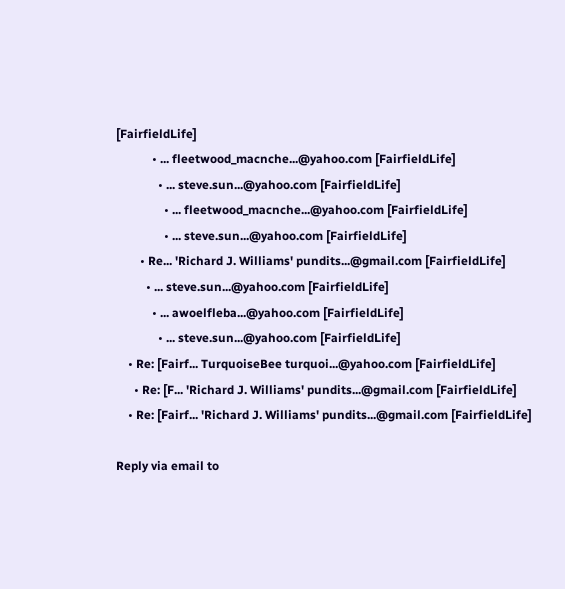[FairfieldLife]
            • ... fleetwood_macnche...@yahoo.com [FairfieldLife]
              • ... steve.sun...@yahoo.com [FairfieldLife]
                • ... fleetwood_macnche...@yahoo.com [FairfieldLife]
                • ... steve.sun...@yahoo.com [FairfieldLife]
        • Re... 'Richard J. Williams' pundits...@gmail.com [FairfieldLife]
          • ... steve.sun...@yahoo.com [FairfieldLife]
            • ... awoelfleba...@yahoo.com [FairfieldLife]
              • ... steve.sun...@yahoo.com [FairfieldLife]
    • Re: [Fairf... TurquoiseBee turquoi...@yahoo.com [FairfieldLife]
      • Re: [F... 'Richard J. Williams' pundits...@gmail.com [FairfieldLife]
    • Re: [Fairf... 'Richard J. Williams' pundits...@gmail.com [FairfieldLife]

Reply via email to